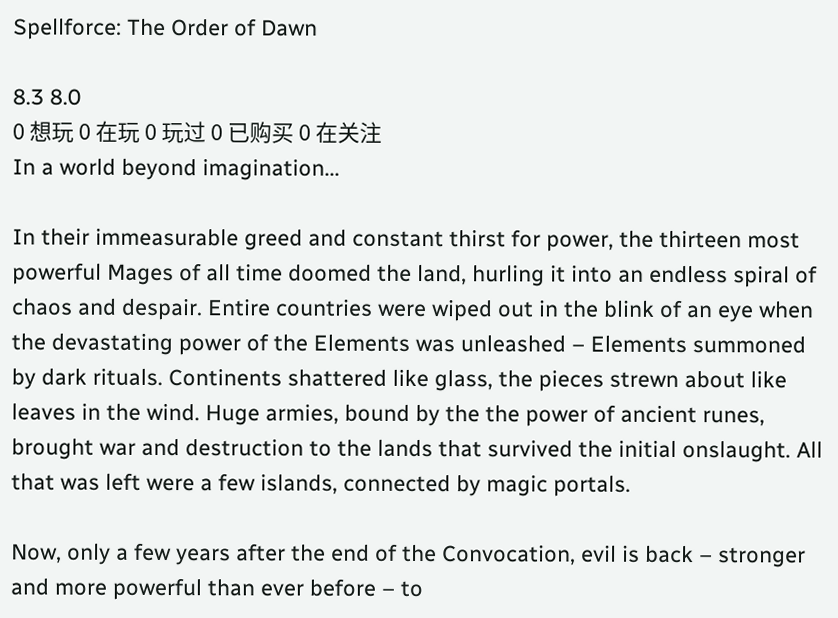Spellforce: The Order of Dawn

8.3 8.0
0 想玩 0 在玩 0 玩过 0 已购买 0 在关注
In a world beyond imagination...

In their immeasurable greed and constant thirst for power, the thirteen most powerful Mages of all time doomed the land, hurling it into an endless spiral of chaos and despair. Entire countries were wiped out in the blink of an eye when the devastating power of the Elements was unleashed – Elements summoned by dark rituals. Continents shattered like glass, the pieces strewn about like leaves in the wind. Huge armies, bound by the the power of ancient runes, brought war and destruction to the lands that survived the initial onslaught. All that was left were a few islands, connected by magic portals.

Now, only a few years after the end of the Convocation, evil is back – stronger and more powerful than ever before – to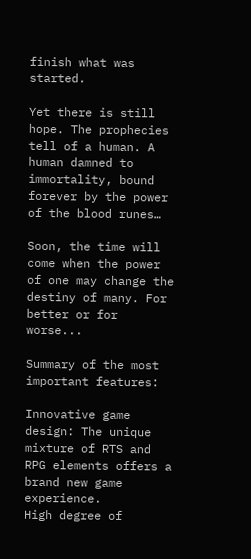finish what was started.

Yet there is still hope. The prophecies tell of a human. A human damned to immortality, bound forever by the power of the blood runes…

Soon, the time will come when the power of one may change the destiny of many. For better or for worse...

Summary of the most important features:

Innovative game design: The unique mixture of RTS and RPG elements offers a brand new game experience.
High degree of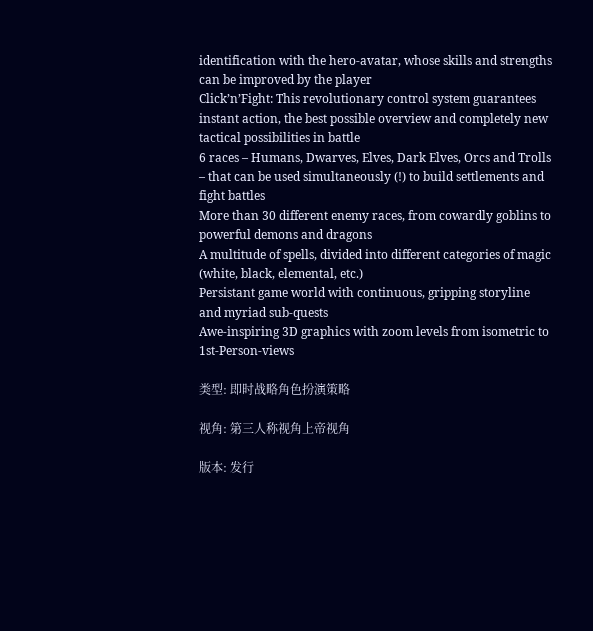identification with the hero-avatar, whose skills and strengths can be improved by the player
Click’n’Fight: This revolutionary control system guarantees instant action, the best possible overview and completely new tactical possibilities in battle
6 races – Humans, Dwarves, Elves, Dark Elves, Orcs and Trolls – that can be used simultaneously (!) to build settlements and fight battles
More than 30 different enemy races, from cowardly goblins to powerful demons and dragons
A multitude of spells, divided into different categories of magic (white, black, elemental, etc.)
Persistant game world with continuous, gripping storyline and myriad sub-quests
Awe-inspiring 3D graphics with zoom levels from isometric to 1st-Person-views

类型: 即时战略角色扮演策略

视角: 第三人称视角上帝视角

版本: 发行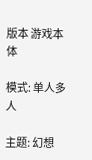版本 游戏本体

模式: 单人多人

主题: 幻想